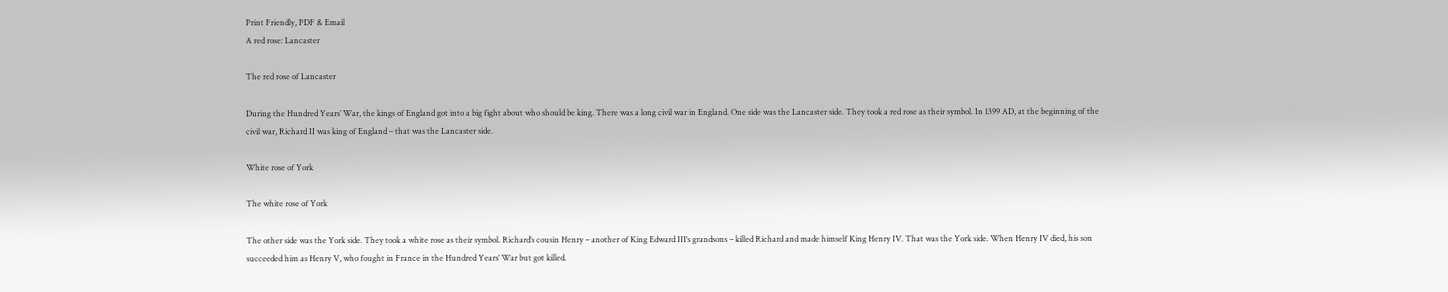Print Friendly, PDF & Email
A red rose: Lancaster

The red rose of Lancaster

During the Hundred Years’ War, the kings of England got into a big fight about who should be king. There was a long civil war in England. One side was the Lancaster side. They took a red rose as their symbol. In 1399 AD, at the beginning of the civil war, Richard II was king of England – that was the Lancaster side.

White rose of York

The white rose of York

The other side was the York side. They took a white rose as their symbol. Richard’s cousin Henry – another of King Edward III‘s grandsons – killed Richard and made himself King Henry IV. That was the York side. When Henry IV died, his son succeeded him as Henry V, who fought in France in the Hundred Years’ War but got killed.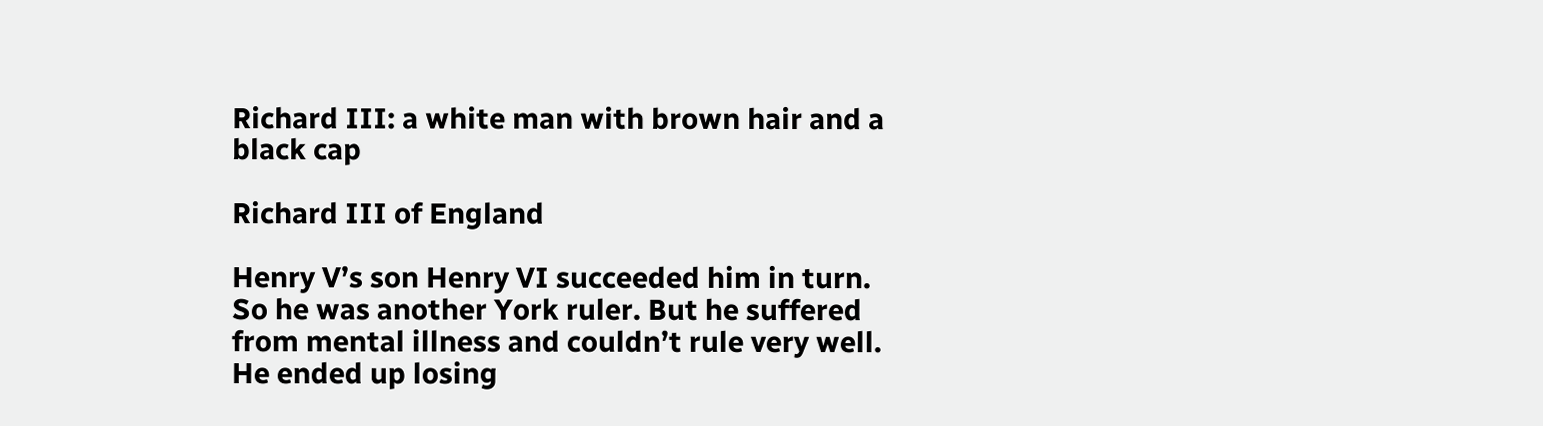Richard III: a white man with brown hair and a black cap

Richard III of England

Henry V’s son Henry VI succeeded him in turn. So he was another York ruler. But he suffered from mental illness and couldn’t rule very well. He ended up losing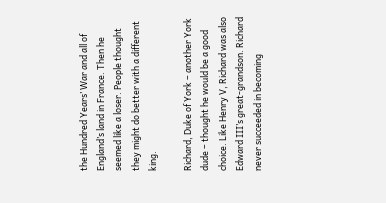the Hundred Years’ War and all of England’s land in France. Then he seemed like a loser. People thought they might do better with a different king.

Richard, Duke of York – another York dude – thought he would be a good choice. Like Henry V, Richard was also Edward III’s great-grandson. Richard never succeeded in becoming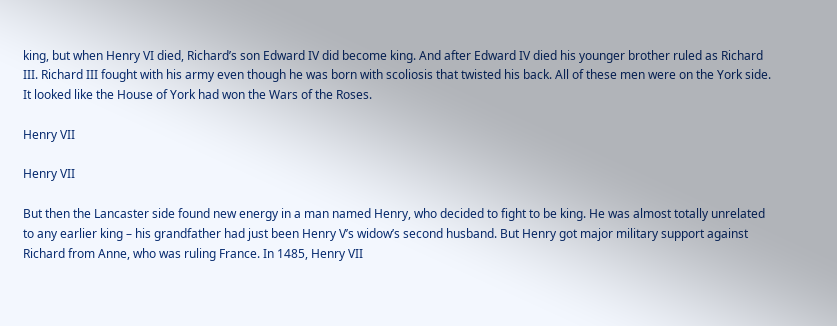king, but when Henry VI died, Richard’s son Edward IV did become king. And after Edward IV died his younger brother ruled as Richard III. Richard III fought with his army even though he was born with scoliosis that twisted his back. All of these men were on the York side. It looked like the House of York had won the Wars of the Roses.

Henry VII

Henry VII

But then the Lancaster side found new energy in a man named Henry, who decided to fight to be king. He was almost totally unrelated to any earlier king – his grandfather had just been Henry V’s widow’s second husband. But Henry got major military support against Richard from Anne, who was ruling France. In 1485, Henry VII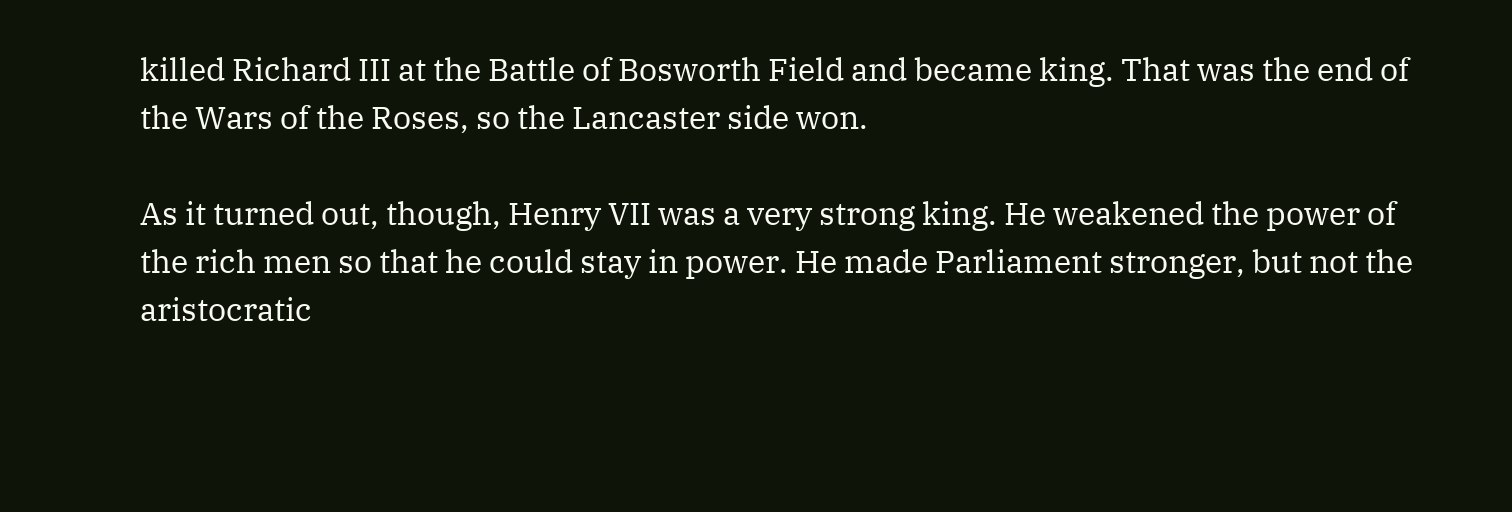killed Richard III at the Battle of Bosworth Field and became king. That was the end of the Wars of the Roses, so the Lancaster side won.

As it turned out, though, Henry VII was a very strong king. He weakened the power of the rich men so that he could stay in power. He made Parliament stronger, but not the aristocratic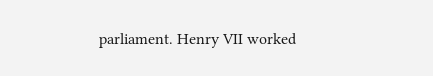parliament. Henry VII worked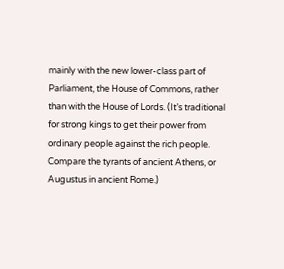mainly with the new lower-class part of Parliament, the House of Commons, rather than with the House of Lords. (It’s traditional for strong kings to get their power from ordinary people against the rich people. Compare the tyrants of ancient Athens, or Augustus in ancient Rome.)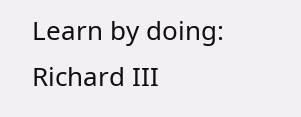Learn by doing: Richard III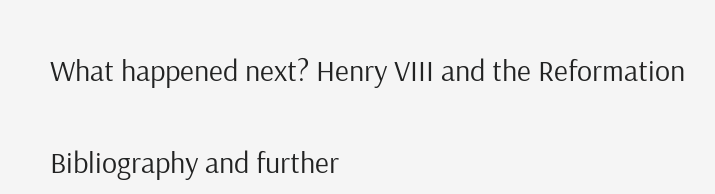What happened next? Henry VIII and the Reformation

Bibliography and further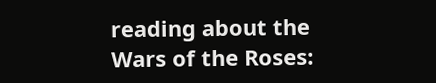reading about the Wars of the Roses: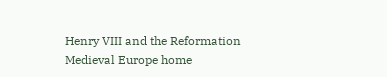Henry VIII and the Reformation
Medieval Europe home